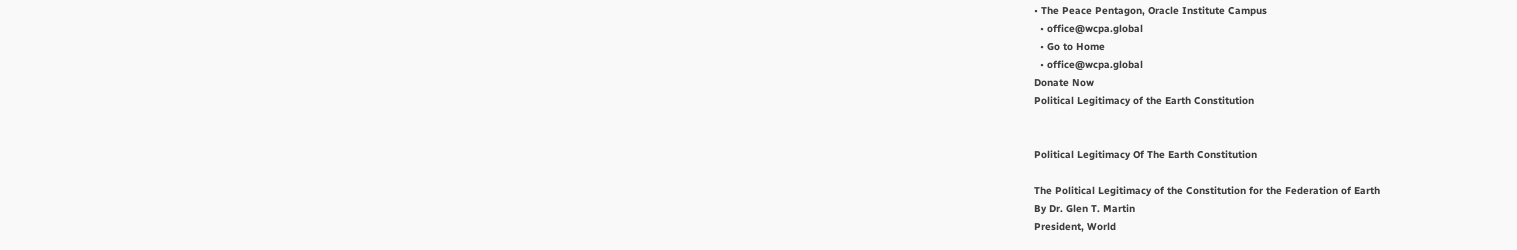• The Peace Pentagon, Oracle Institute Campus
  • office@wcpa.global
  • Go to Home
  • office@wcpa.global
Donate Now
Political Legitimacy of the Earth Constitution


Political Legitimacy Of The Earth Constitution

The Political Legitimacy of the Constitution for the Federation of Earth
By Dr. Glen T. Martin
President, World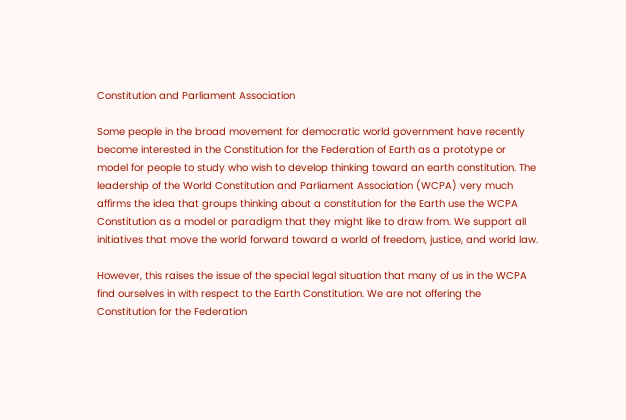Constitution and Parliament Association

Some people in the broad movement for democratic world government have recently become interested in the Constitution for the Federation of Earth as a prototype or model for people to study who wish to develop thinking toward an earth constitution. The leadership of the World Constitution and Parliament Association (WCPA) very much affirms the idea that groups thinking about a constitution for the Earth use the WCPA Constitution as a model or paradigm that they might like to draw from. We support all initiatives that move the world forward toward a world of freedom, justice, and world law.

However, this raises the issue of the special legal situation that many of us in the WCPA find ourselves in with respect to the Earth Constitution. We are not offering the Constitution for the Federation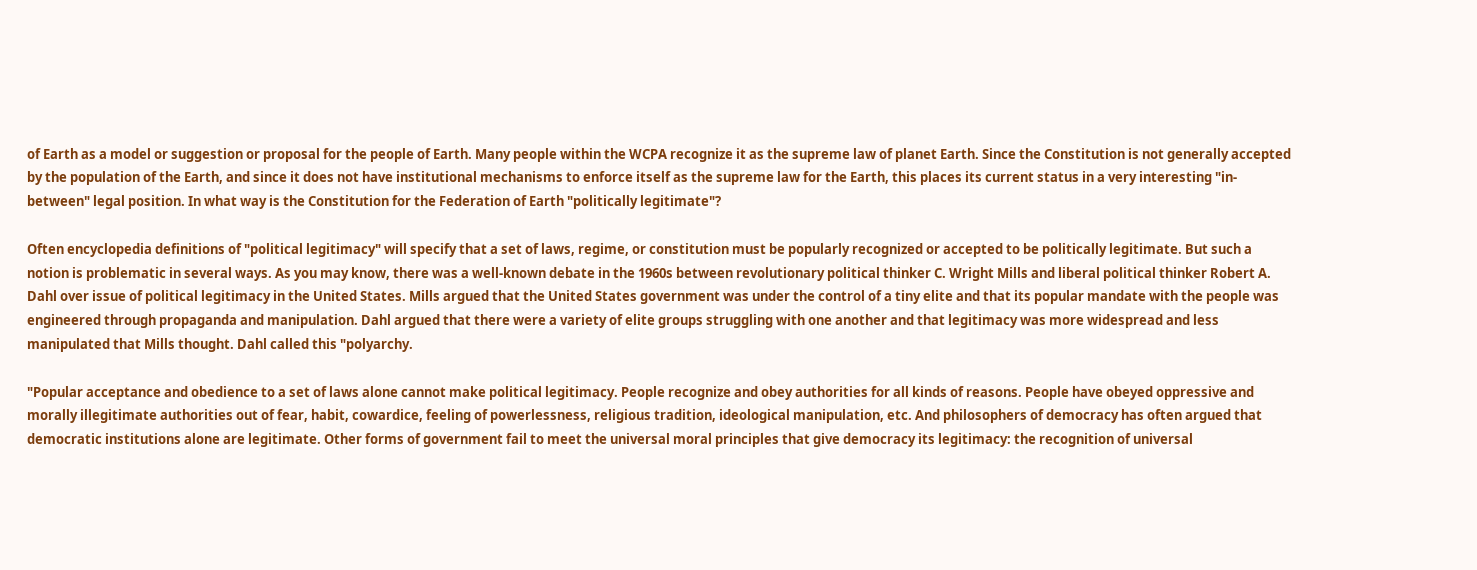of Earth as a model or suggestion or proposal for the people of Earth. Many people within the WCPA recognize it as the supreme law of planet Earth. Since the Constitution is not generally accepted by the population of the Earth, and since it does not have institutional mechanisms to enforce itself as the supreme law for the Earth, this places its current status in a very interesting "in-between" legal position. In what way is the Constitution for the Federation of Earth "politically legitimate"?

Often encyclopedia definitions of "political legitimacy" will specify that a set of laws, regime, or constitution must be popularly recognized or accepted to be politically legitimate. But such a notion is problematic in several ways. As you may know, there was a well-known debate in the 1960s between revolutionary political thinker C. Wright Mills and liberal political thinker Robert A. Dahl over issue of political legitimacy in the United States. Mills argued that the United States government was under the control of a tiny elite and that its popular mandate with the people was engineered through propaganda and manipulation. Dahl argued that there were a variety of elite groups struggling with one another and that legitimacy was more widespread and less manipulated that Mills thought. Dahl called this "polyarchy.

"Popular acceptance and obedience to a set of laws alone cannot make political legitimacy. People recognize and obey authorities for all kinds of reasons. People have obeyed oppressive and morally illegitimate authorities out of fear, habit, cowardice, feeling of powerlessness, religious tradition, ideological manipulation, etc. And philosophers of democracy has often argued that democratic institutions alone are legitimate. Other forms of government fail to meet the universal moral principles that give democracy its legitimacy: the recognition of universal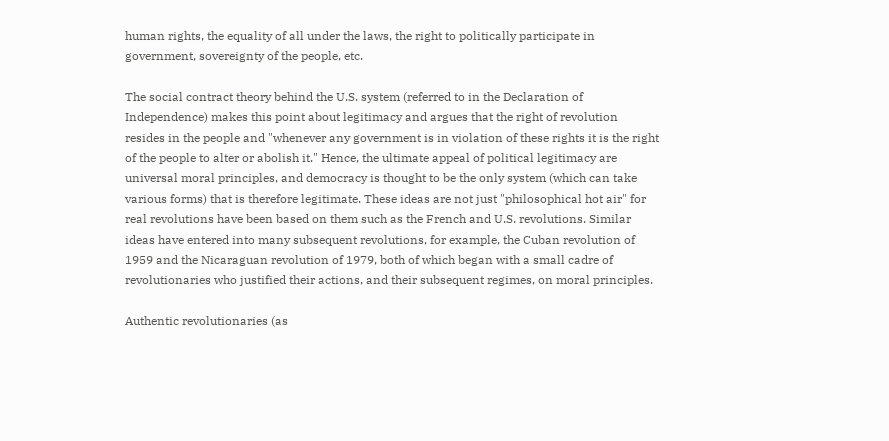human rights, the equality of all under the laws, the right to politically participate in government, sovereignty of the people, etc.

The social contract theory behind the U.S. system (referred to in the Declaration of Independence) makes this point about legitimacy and argues that the right of revolution resides in the people and "whenever any government is in violation of these rights it is the right of the people to alter or abolish it." Hence, the ultimate appeal of political legitimacy are universal moral principles, and democracy is thought to be the only system (which can take various forms) that is therefore legitimate. These ideas are not just "philosophical hot air" for real revolutions have been based on them such as the French and U.S. revolutions. Similar ideas have entered into many subsequent revolutions, for example, the Cuban revolution of 1959 and the Nicaraguan revolution of 1979, both of which began with a small cadre of revolutionaries who justified their actions, and their subsequent regimes, on moral principles.

Authentic revolutionaries (as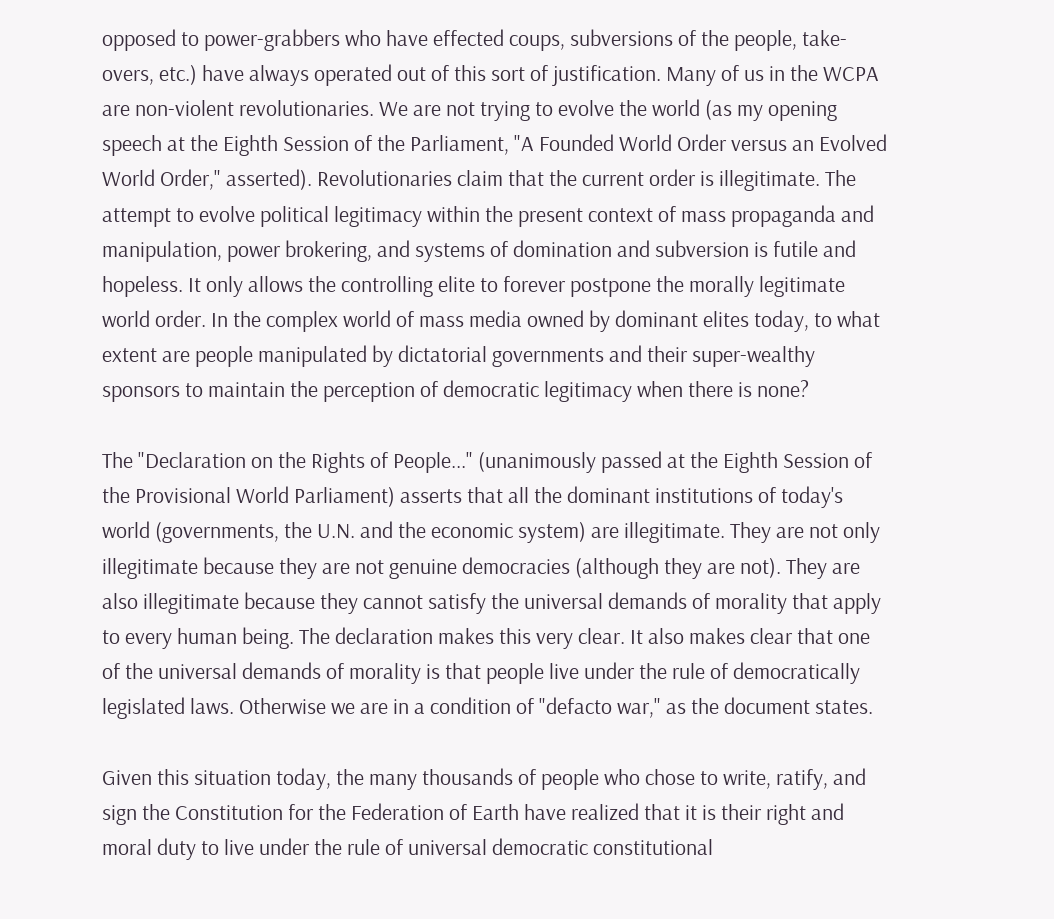opposed to power-grabbers who have effected coups, subversions of the people, take-overs, etc.) have always operated out of this sort of justification. Many of us in the WCPA are non-violent revolutionaries. We are not trying to evolve the world (as my opening speech at the Eighth Session of the Parliament, "A Founded World Order versus an Evolved World Order," asserted). Revolutionaries claim that the current order is illegitimate. The attempt to evolve political legitimacy within the present context of mass propaganda and manipulation, power brokering, and systems of domination and subversion is futile and hopeless. It only allows the controlling elite to forever postpone the morally legitimate world order. In the complex world of mass media owned by dominant elites today, to what extent are people manipulated by dictatorial governments and their super-wealthy sponsors to maintain the perception of democratic legitimacy when there is none?

The "Declaration on the Rights of People..." (unanimously passed at the Eighth Session of the Provisional World Parliament) asserts that all the dominant institutions of today's world (governments, the U.N. and the economic system) are illegitimate. They are not only illegitimate because they are not genuine democracies (although they are not). They are also illegitimate because they cannot satisfy the universal demands of morality that apply to every human being. The declaration makes this very clear. It also makes clear that one of the universal demands of morality is that people live under the rule of democratically legislated laws. Otherwise we are in a condition of "defacto war," as the document states.

Given this situation today, the many thousands of people who chose to write, ratify, and sign the Constitution for the Federation of Earth have realized that it is their right and moral duty to live under the rule of universal democratic constitutional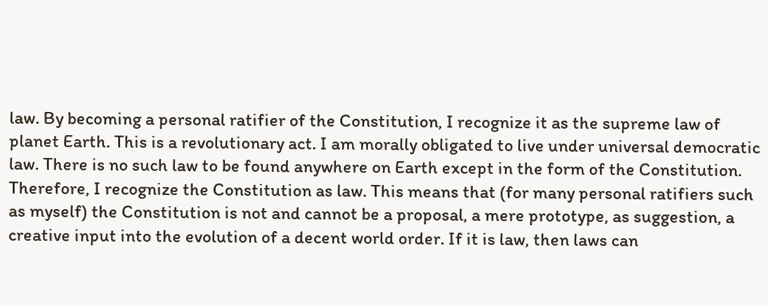law. By becoming a personal ratifier of the Constitution, I recognize it as the supreme law of planet Earth. This is a revolutionary act. I am morally obligated to live under universal democratic law. There is no such law to be found anywhere on Earth except in the form of the Constitution. Therefore, I recognize the Constitution as law. This means that (for many personal ratifiers such as myself) the Constitution is not and cannot be a proposal, a mere prototype, as suggestion, a creative input into the evolution of a decent world order. If it is law, then laws can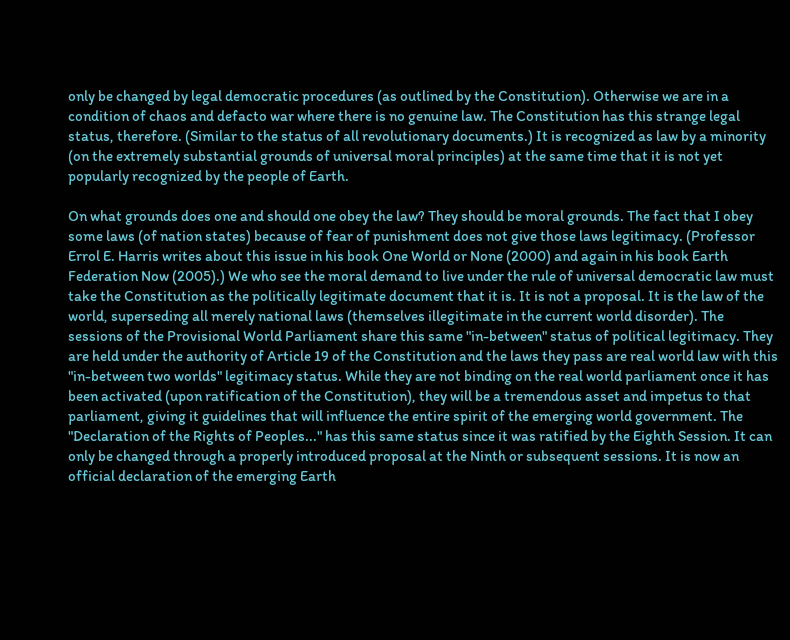only be changed by legal democratic procedures (as outlined by the Constitution). Otherwise we are in a condition of chaos and defacto war where there is no genuine law. The Constitution has this strange legal status, therefore. (Similar to the status of all revolutionary documents.) It is recognized as law by a minority (on the extremely substantial grounds of universal moral principles) at the same time that it is not yet popularly recognized by the people of Earth.

On what grounds does one and should one obey the law? They should be moral grounds. The fact that I obey some laws (of nation states) because of fear of punishment does not give those laws legitimacy. (Professor Errol E. Harris writes about this issue in his book One World or None (2000) and again in his book Earth Federation Now (2005).) We who see the moral demand to live under the rule of universal democratic law must take the Constitution as the politically legitimate document that it is. It is not a proposal. It is the law of the world, superseding all merely national laws (themselves illegitimate in the current world disorder). The sessions of the Provisional World Parliament share this same "in-between" status of political legitimacy. They are held under the authority of Article 19 of the Constitution and the laws they pass are real world law with this "in-between two worlds" legitimacy status. While they are not binding on the real world parliament once it has been activated (upon ratification of the Constitution), they will be a tremendous asset and impetus to that parliament, giving it guidelines that will influence the entire spirit of the emerging world government. The "Declaration of the Rights of Peoples..." has this same status since it was ratified by the Eighth Session. It can only be changed through a properly introduced proposal at the Ninth or subsequent sessions. It is now an official declaration of the emerging Earth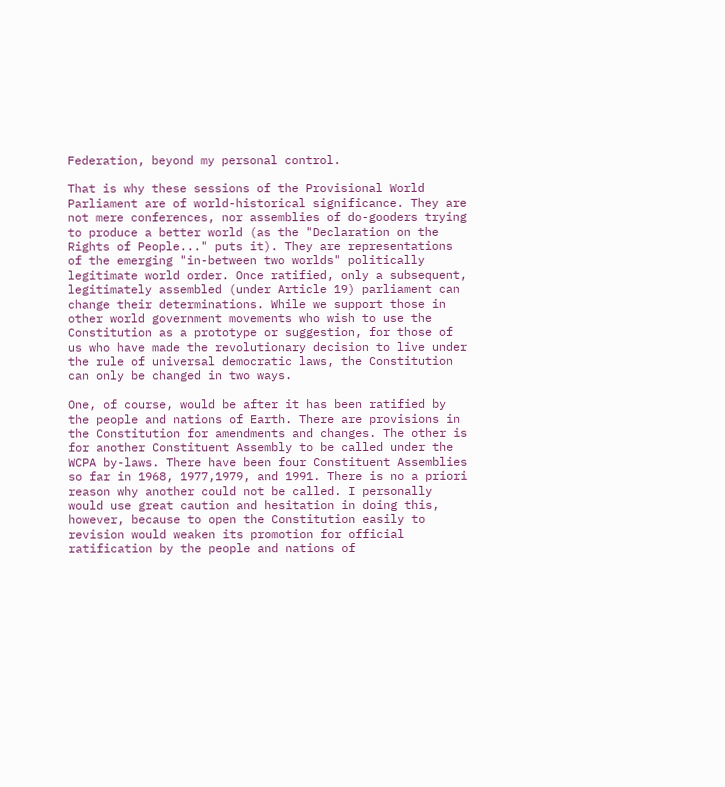Federation, beyond my personal control.

That is why these sessions of the Provisional World Parliament are of world-historical significance. They are not mere conferences, nor assemblies of do-gooders trying to produce a better world (as the "Declaration on the Rights of People..." puts it). They are representations of the emerging "in-between two worlds" politically legitimate world order. Once ratified, only a subsequent, legitimately assembled (under Article 19) parliament can change their determinations. While we support those in other world government movements who wish to use the Constitution as a prototype or suggestion, for those of us who have made the revolutionary decision to live under the rule of universal democratic laws, the Constitution can only be changed in two ways.

One, of course, would be after it has been ratified by the people and nations of Earth. There are provisions in the Constitution for amendments and changes. The other is for another Constituent Assembly to be called under the WCPA by-laws. There have been four Constituent Assemblies so far in 1968, 1977,1979, and 1991. There is no a priori reason why another could not be called. I personally would use great caution and hesitation in doing this, however, because to open the Constitution easily to revision would weaken its promotion for official ratification by the people and nations of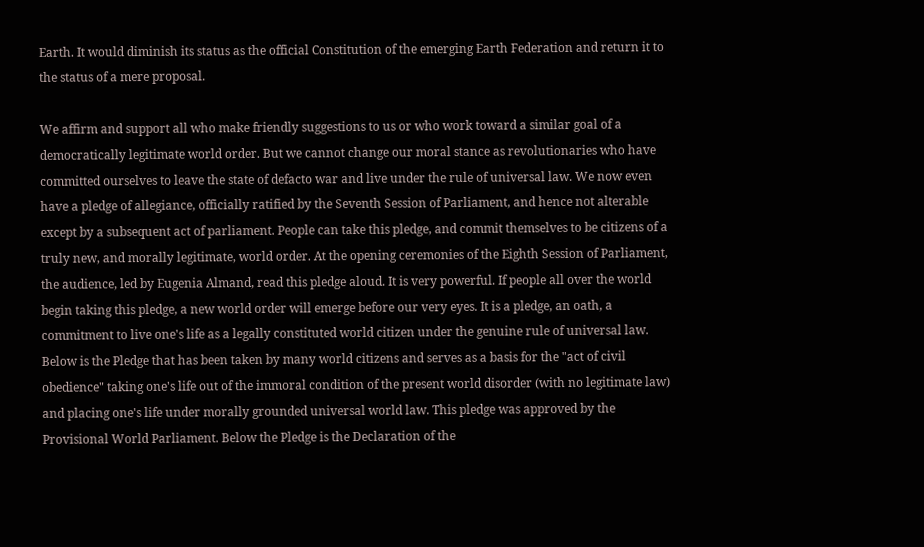Earth. It would diminish its status as the official Constitution of the emerging Earth Federation and return it to the status of a mere proposal.

We affirm and support all who make friendly suggestions to us or who work toward a similar goal of a democratically legitimate world order. But we cannot change our moral stance as revolutionaries who have committed ourselves to leave the state of defacto war and live under the rule of universal law. We now even have a pledge of allegiance, officially ratified by the Seventh Session of Parliament, and hence not alterable except by a subsequent act of parliament. People can take this pledge, and commit themselves to be citizens of a truly new, and morally legitimate, world order. At the opening ceremonies of the Eighth Session of Parliament, the audience, led by Eugenia Almand, read this pledge aloud. It is very powerful. If people all over the world begin taking this pledge, a new world order will emerge before our very eyes. It is a pledge, an oath, a commitment to live one's life as a legally constituted world citizen under the genuine rule of universal law. Below is the Pledge that has been taken by many world citizens and serves as a basis for the "act of civil obedience" taking one's life out of the immoral condition of the present world disorder (with no legitimate law) and placing one's life under morally grounded universal world law. This pledge was approved by the Provisional World Parliament. Below the Pledge is the Declaration of the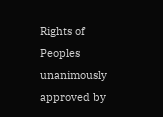Rights of Peoples unanimously approved by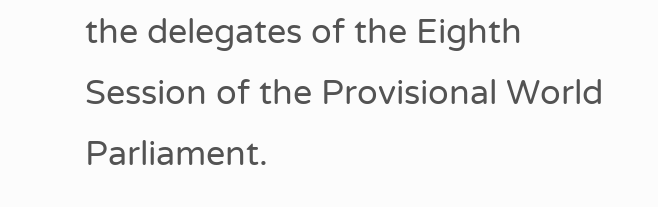the delegates of the Eighth Session of the Provisional World Parliament.